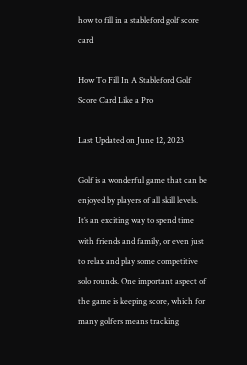how to fill in a stableford golf score card

How To Fill In A Stableford Golf Score Card Like a Pro

Last Updated on June 12, 2023

Golf is a wonderful game that can be enjoyed by players of all skill levels. It’s an exciting way to spend time with friends and family, or even just to relax and play some competitive solo rounds. One important aspect of the game is keeping score, which for many golfers means tracking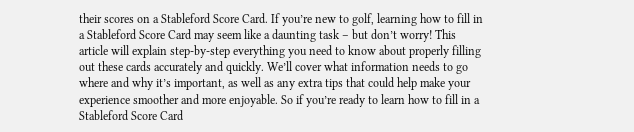their scores on a Stableford Score Card. If you’re new to golf, learning how to fill in a Stableford Score Card may seem like a daunting task – but don’t worry! This article will explain step-by-step everything you need to know about properly filling out these cards accurately and quickly. We’ll cover what information needs to go where and why it’s important, as well as any extra tips that could help make your experience smoother and more enjoyable. So if you’re ready to learn how to fill in a Stableford Score Card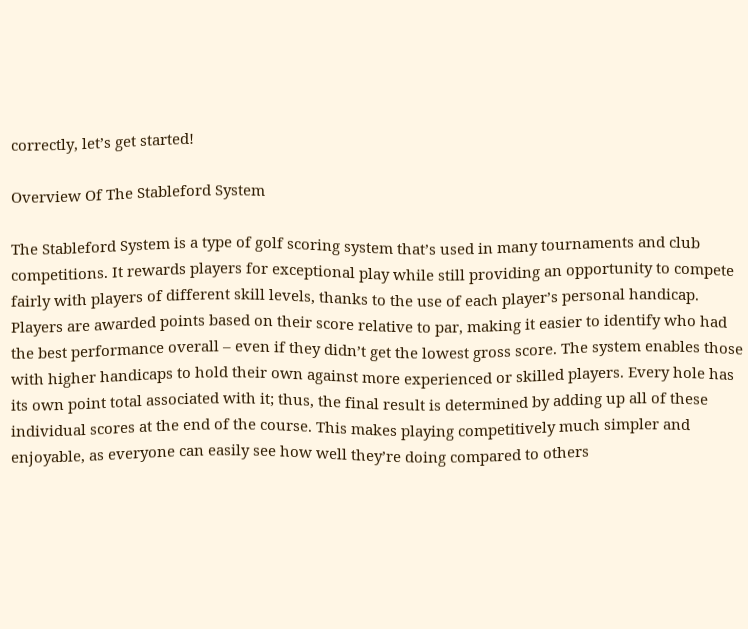correctly, let’s get started!

Overview Of The Stableford System

The Stableford System is a type of golf scoring system that’s used in many tournaments and club competitions. It rewards players for exceptional play while still providing an opportunity to compete fairly with players of different skill levels, thanks to the use of each player’s personal handicap. Players are awarded points based on their score relative to par, making it easier to identify who had the best performance overall – even if they didn’t get the lowest gross score. The system enables those with higher handicaps to hold their own against more experienced or skilled players. Every hole has its own point total associated with it; thus, the final result is determined by adding up all of these individual scores at the end of the course. This makes playing competitively much simpler and enjoyable, as everyone can easily see how well they’re doing compared to others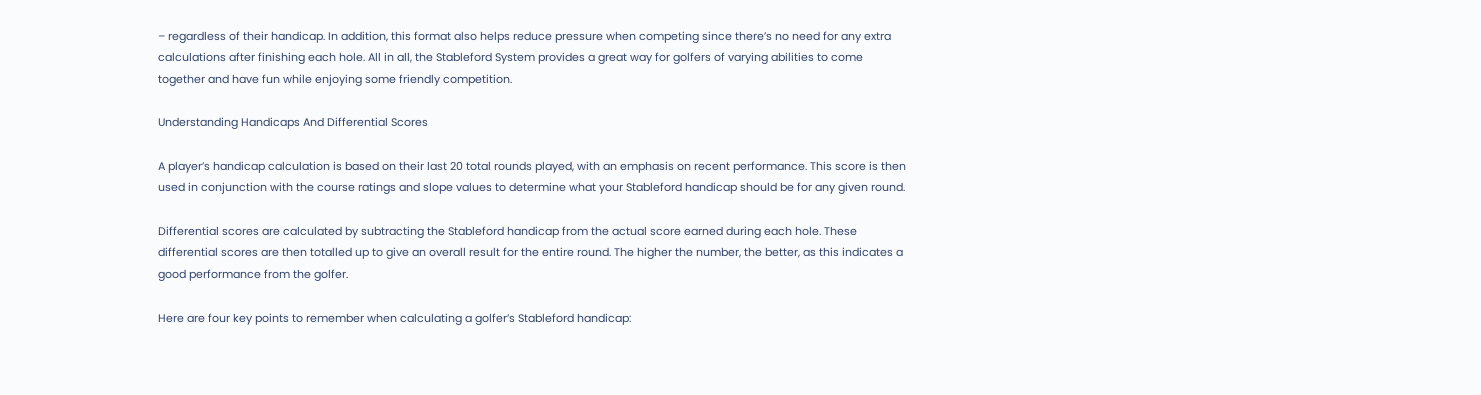– regardless of their handicap. In addition, this format also helps reduce pressure when competing since there’s no need for any extra calculations after finishing each hole. All in all, the Stableford System provides a great way for golfers of varying abilities to come together and have fun while enjoying some friendly competition.

Understanding Handicaps And Differential Scores

A player’s handicap calculation is based on their last 20 total rounds played, with an emphasis on recent performance. This score is then used in conjunction with the course ratings and slope values to determine what your Stableford handicap should be for any given round.

Differential scores are calculated by subtracting the Stableford handicap from the actual score earned during each hole. These differential scores are then totalled up to give an overall result for the entire round. The higher the number, the better, as this indicates a good performance from the golfer.

Here are four key points to remember when calculating a golfer’s Stableford handicap: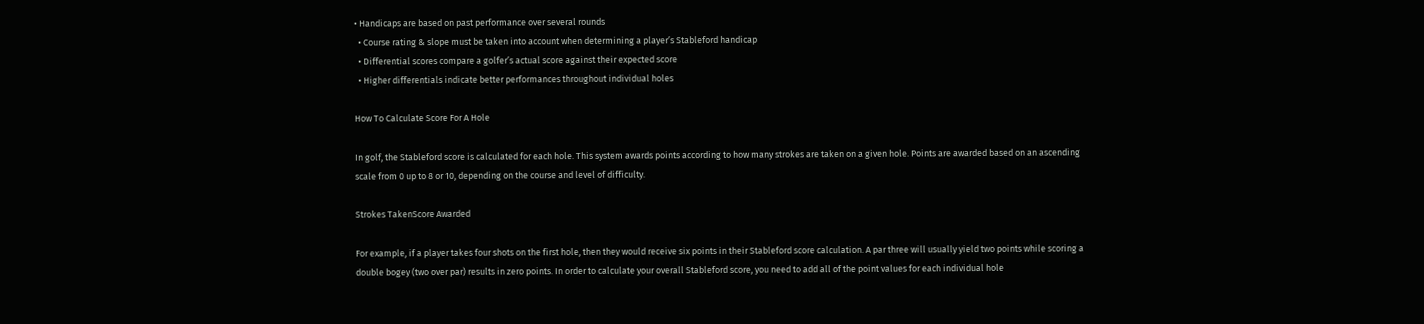• Handicaps are based on past performance over several rounds
  • Course rating & slope must be taken into account when determining a player’s Stableford handicap
  • Differential scores compare a golfer’s actual score against their expected score
  • Higher differentials indicate better performances throughout individual holes

How To Calculate Score For A Hole

In golf, the Stableford score is calculated for each hole. This system awards points according to how many strokes are taken on a given hole. Points are awarded based on an ascending scale from 0 up to 8 or 10, depending on the course and level of difficulty.

Strokes TakenScore Awarded

For example, if a player takes four shots on the first hole, then they would receive six points in their Stableford score calculation. A par three will usually yield two points while scoring a double bogey (two over par) results in zero points. In order to calculate your overall Stableford score, you need to add all of the point values for each individual hole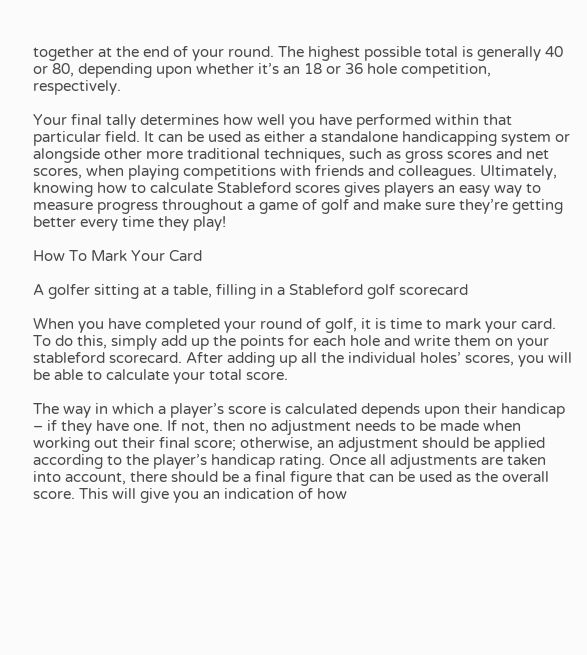together at the end of your round. The highest possible total is generally 40 or 80, depending upon whether it’s an 18 or 36 hole competition, respectively.

Your final tally determines how well you have performed within that particular field. It can be used as either a standalone handicapping system or alongside other more traditional techniques, such as gross scores and net scores, when playing competitions with friends and colleagues. Ultimately, knowing how to calculate Stableford scores gives players an easy way to measure progress throughout a game of golf and make sure they’re getting better every time they play!

How To Mark Your Card

A golfer sitting at a table, filling in a Stableford golf scorecard

When you have completed your round of golf, it is time to mark your card. To do this, simply add up the points for each hole and write them on your stableford scorecard. After adding up all the individual holes’ scores, you will be able to calculate your total score.

The way in which a player’s score is calculated depends upon their handicap – if they have one. If not, then no adjustment needs to be made when working out their final score; otherwise, an adjustment should be applied according to the player’s handicap rating. Once all adjustments are taken into account, there should be a final figure that can be used as the overall score. This will give you an indication of how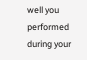well you performed during your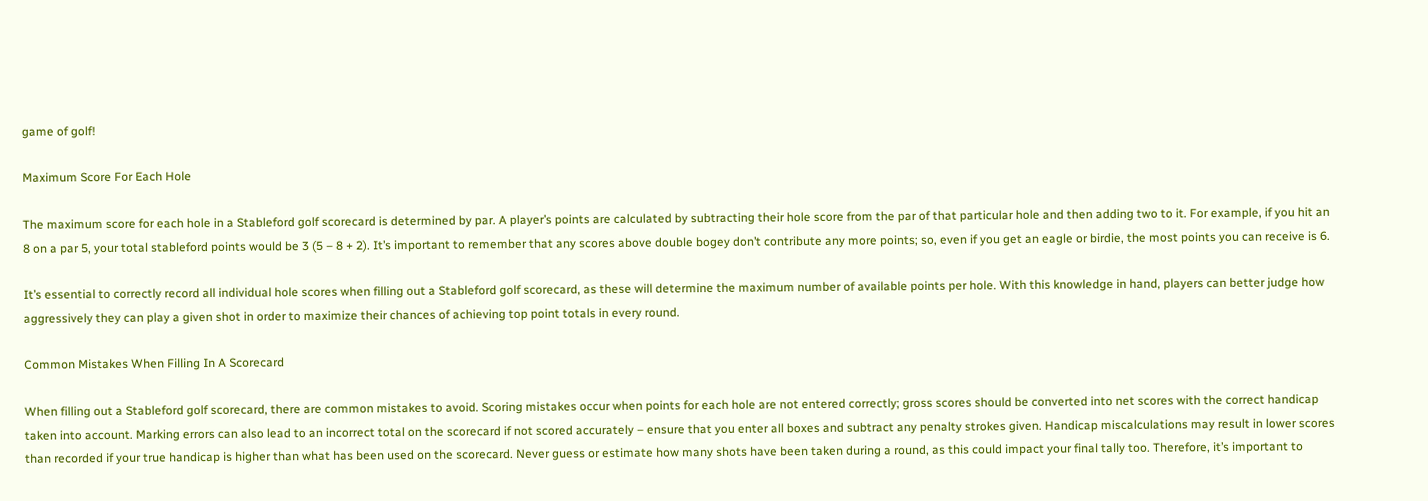game of golf!

Maximum Score For Each Hole

The maximum score for each hole in a Stableford golf scorecard is determined by par. A player’s points are calculated by subtracting their hole score from the par of that particular hole and then adding two to it. For example, if you hit an 8 on a par 5, your total stableford points would be 3 (5 – 8 + 2). It’s important to remember that any scores above double bogey don’t contribute any more points; so, even if you get an eagle or birdie, the most points you can receive is 6.

It’s essential to correctly record all individual hole scores when filling out a Stableford golf scorecard, as these will determine the maximum number of available points per hole. With this knowledge in hand, players can better judge how aggressively they can play a given shot in order to maximize their chances of achieving top point totals in every round.

Common Mistakes When Filling In A Scorecard

When filling out a Stableford golf scorecard, there are common mistakes to avoid. Scoring mistakes occur when points for each hole are not entered correctly; gross scores should be converted into net scores with the correct handicap taken into account. Marking errors can also lead to an incorrect total on the scorecard if not scored accurately – ensure that you enter all boxes and subtract any penalty strokes given. Handicap miscalculations may result in lower scores than recorded if your true handicap is higher than what has been used on the scorecard. Never guess or estimate how many shots have been taken during a round, as this could impact your final tally too. Therefore, it’s important to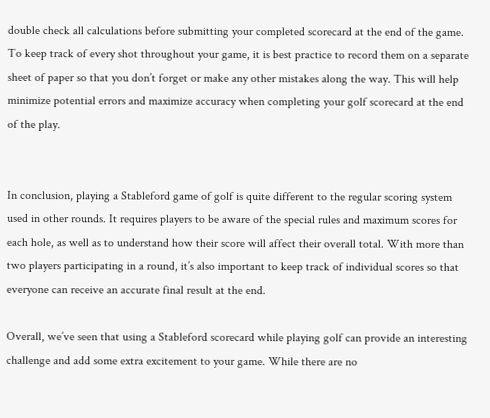double check all calculations before submitting your completed scorecard at the end of the game. To keep track of every shot throughout your game, it is best practice to record them on a separate sheet of paper so that you don’t forget or make any other mistakes along the way. This will help minimize potential errors and maximize accuracy when completing your golf scorecard at the end of the play.


In conclusion, playing a Stableford game of golf is quite different to the regular scoring system used in other rounds. It requires players to be aware of the special rules and maximum scores for each hole, as well as to understand how their score will affect their overall total. With more than two players participating in a round, it’s also important to keep track of individual scores so that everyone can receive an accurate final result at the end.

Overall, we’ve seen that using a Stableford scorecard while playing golf can provide an interesting challenge and add some extra excitement to your game. While there are no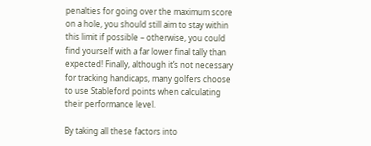penalties for going over the maximum score on a hole, you should still aim to stay within this limit if possible – otherwise, you could find yourself with a far lower final tally than expected! Finally, although it’s not necessary for tracking handicaps, many golfers choose to use Stableford points when calculating their performance level.

By taking all these factors into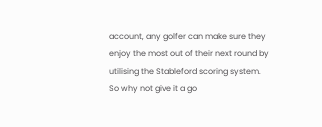account, any golfer can make sure they enjoy the most out of their next round by utilising the Stableford scoring system. So why not give it a go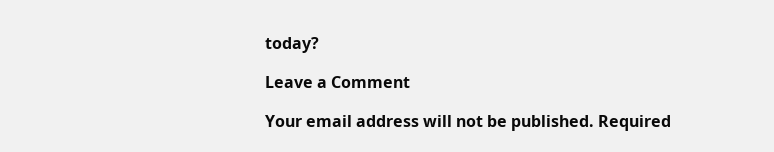today?

Leave a Comment

Your email address will not be published. Required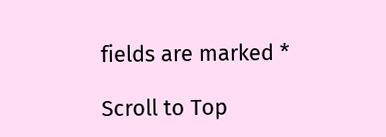fields are marked *

Scroll to Top